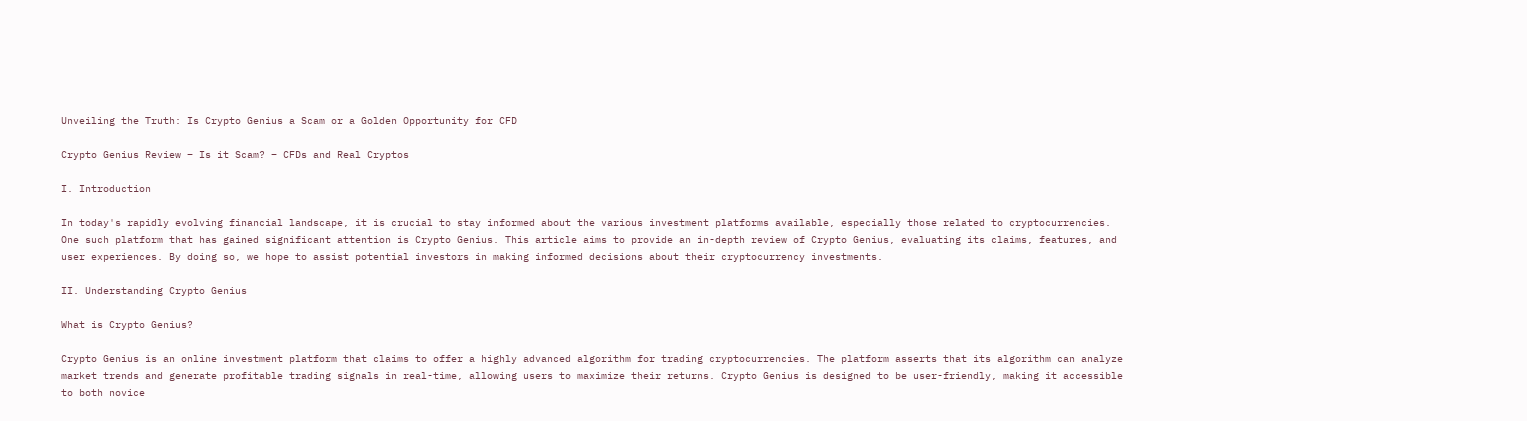Unveiling the Truth: Is Crypto Genius a Scam or a Golden Opportunity for CFD

Crypto Genius Review – Is it Scam? – CFDs and Real Cryptos

I. Introduction

In today's rapidly evolving financial landscape, it is crucial to stay informed about the various investment platforms available, especially those related to cryptocurrencies. One such platform that has gained significant attention is Crypto Genius. This article aims to provide an in-depth review of Crypto Genius, evaluating its claims, features, and user experiences. By doing so, we hope to assist potential investors in making informed decisions about their cryptocurrency investments.

II. Understanding Crypto Genius

What is Crypto Genius?

Crypto Genius is an online investment platform that claims to offer a highly advanced algorithm for trading cryptocurrencies. The platform asserts that its algorithm can analyze market trends and generate profitable trading signals in real-time, allowing users to maximize their returns. Crypto Genius is designed to be user-friendly, making it accessible to both novice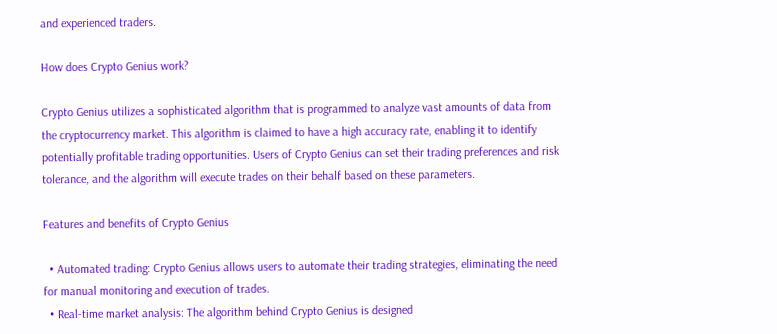and experienced traders.

How does Crypto Genius work?

Crypto Genius utilizes a sophisticated algorithm that is programmed to analyze vast amounts of data from the cryptocurrency market. This algorithm is claimed to have a high accuracy rate, enabling it to identify potentially profitable trading opportunities. Users of Crypto Genius can set their trading preferences and risk tolerance, and the algorithm will execute trades on their behalf based on these parameters.

Features and benefits of Crypto Genius

  • Automated trading: Crypto Genius allows users to automate their trading strategies, eliminating the need for manual monitoring and execution of trades.
  • Real-time market analysis: The algorithm behind Crypto Genius is designed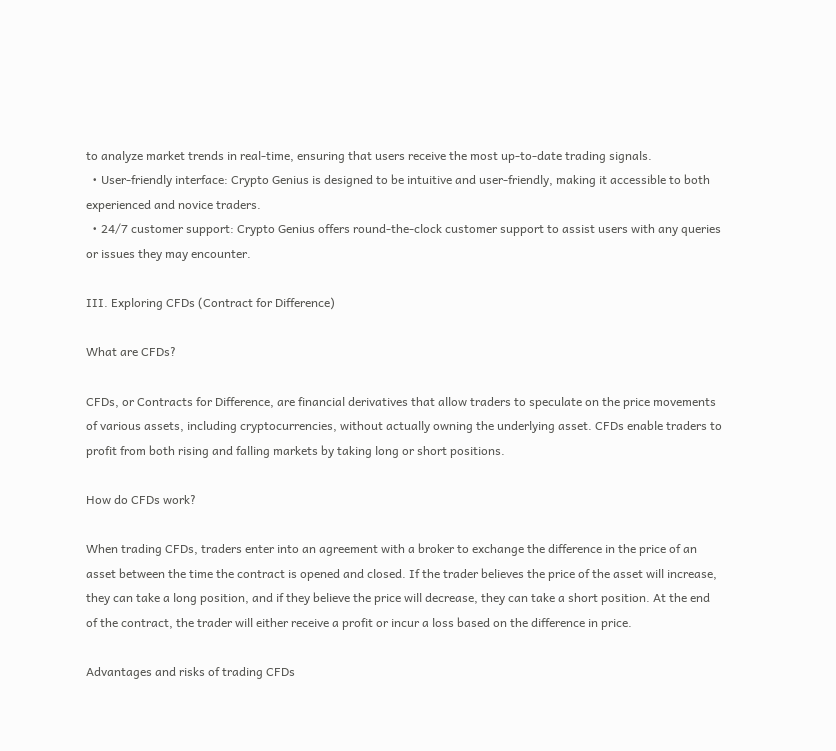to analyze market trends in real-time, ensuring that users receive the most up-to-date trading signals.
  • User-friendly interface: Crypto Genius is designed to be intuitive and user-friendly, making it accessible to both experienced and novice traders.
  • 24/7 customer support: Crypto Genius offers round-the-clock customer support to assist users with any queries or issues they may encounter.

III. Exploring CFDs (Contract for Difference)

What are CFDs?

CFDs, or Contracts for Difference, are financial derivatives that allow traders to speculate on the price movements of various assets, including cryptocurrencies, without actually owning the underlying asset. CFDs enable traders to profit from both rising and falling markets by taking long or short positions.

How do CFDs work?

When trading CFDs, traders enter into an agreement with a broker to exchange the difference in the price of an asset between the time the contract is opened and closed. If the trader believes the price of the asset will increase, they can take a long position, and if they believe the price will decrease, they can take a short position. At the end of the contract, the trader will either receive a profit or incur a loss based on the difference in price.

Advantages and risks of trading CFDs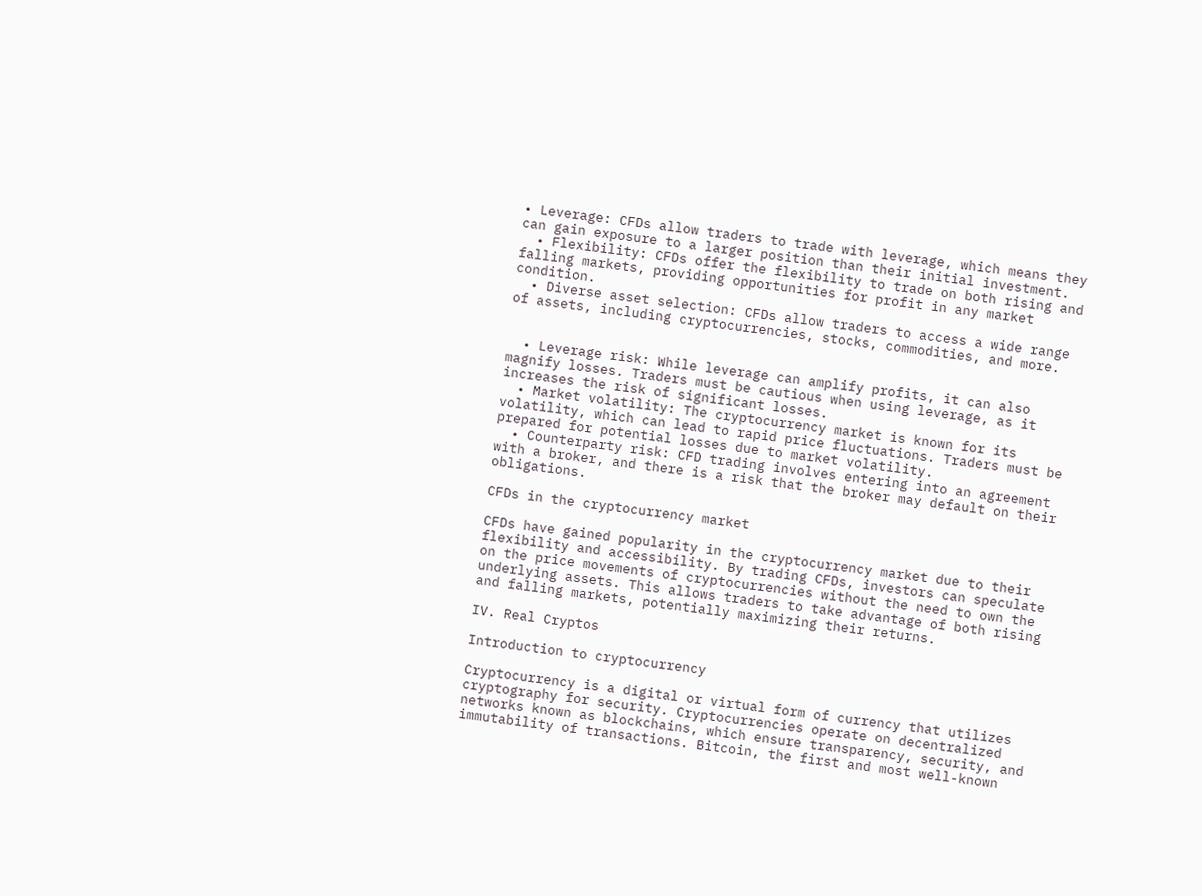• Leverage: CFDs allow traders to trade with leverage, which means they can gain exposure to a larger position than their initial investment.
  • Flexibility: CFDs offer the flexibility to trade on both rising and falling markets, providing opportunities for profit in any market condition.
  • Diverse asset selection: CFDs allow traders to access a wide range of assets, including cryptocurrencies, stocks, commodities, and more.


  • Leverage risk: While leverage can amplify profits, it can also magnify losses. Traders must be cautious when using leverage, as it increases the risk of significant losses.
  • Market volatility: The cryptocurrency market is known for its volatility, which can lead to rapid price fluctuations. Traders must be prepared for potential losses due to market volatility.
  • Counterparty risk: CFD trading involves entering into an agreement with a broker, and there is a risk that the broker may default on their obligations.

CFDs in the cryptocurrency market

CFDs have gained popularity in the cryptocurrency market due to their flexibility and accessibility. By trading CFDs, investors can speculate on the price movements of cryptocurrencies without the need to own the underlying assets. This allows traders to take advantage of both rising and falling markets, potentially maximizing their returns.

IV. Real Cryptos

Introduction to cryptocurrency

Cryptocurrency is a digital or virtual form of currency that utilizes cryptography for security. Cryptocurrencies operate on decentralized networks known as blockchains, which ensure transparency, security, and immutability of transactions. Bitcoin, the first and most well-known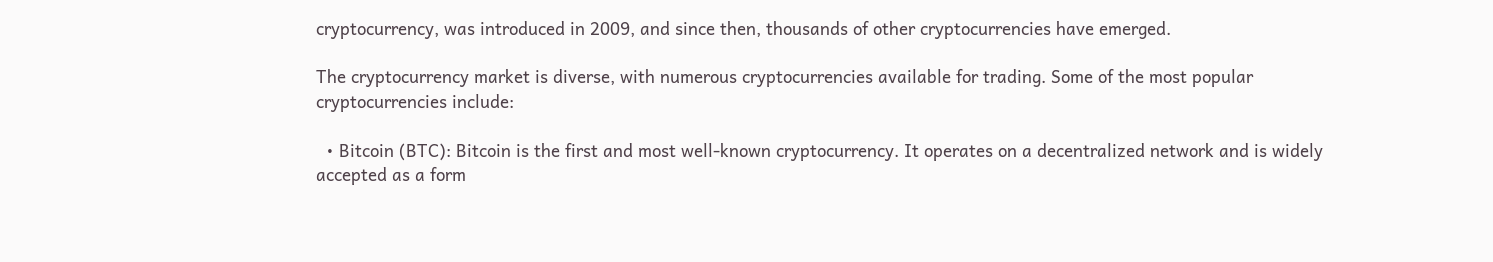cryptocurrency, was introduced in 2009, and since then, thousands of other cryptocurrencies have emerged.

The cryptocurrency market is diverse, with numerous cryptocurrencies available for trading. Some of the most popular cryptocurrencies include:

  • Bitcoin (BTC): Bitcoin is the first and most well-known cryptocurrency. It operates on a decentralized network and is widely accepted as a form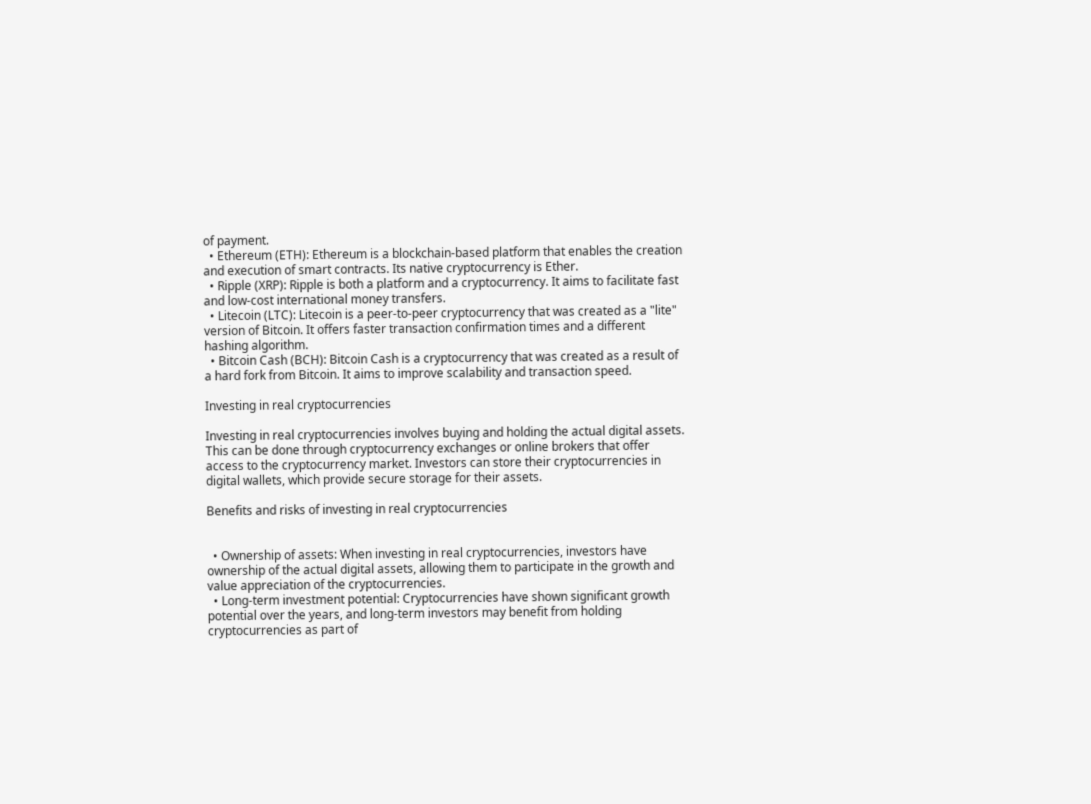of payment.
  • Ethereum (ETH): Ethereum is a blockchain-based platform that enables the creation and execution of smart contracts. Its native cryptocurrency is Ether.
  • Ripple (XRP): Ripple is both a platform and a cryptocurrency. It aims to facilitate fast and low-cost international money transfers.
  • Litecoin (LTC): Litecoin is a peer-to-peer cryptocurrency that was created as a "lite" version of Bitcoin. It offers faster transaction confirmation times and a different hashing algorithm.
  • Bitcoin Cash (BCH): Bitcoin Cash is a cryptocurrency that was created as a result of a hard fork from Bitcoin. It aims to improve scalability and transaction speed.

Investing in real cryptocurrencies

Investing in real cryptocurrencies involves buying and holding the actual digital assets. This can be done through cryptocurrency exchanges or online brokers that offer access to the cryptocurrency market. Investors can store their cryptocurrencies in digital wallets, which provide secure storage for their assets.

Benefits and risks of investing in real cryptocurrencies


  • Ownership of assets: When investing in real cryptocurrencies, investors have ownership of the actual digital assets, allowing them to participate in the growth and value appreciation of the cryptocurrencies.
  • Long-term investment potential: Cryptocurrencies have shown significant growth potential over the years, and long-term investors may benefit from holding cryptocurrencies as part of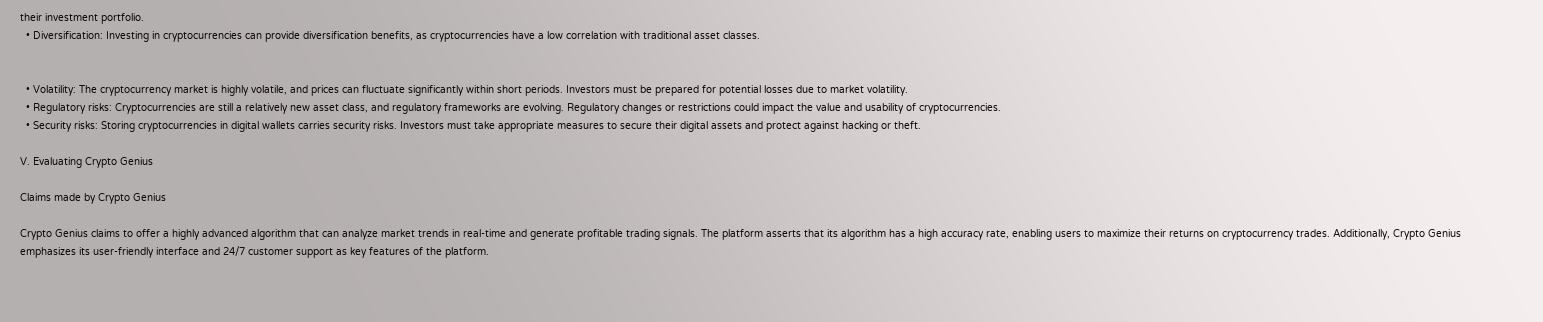their investment portfolio.
  • Diversification: Investing in cryptocurrencies can provide diversification benefits, as cryptocurrencies have a low correlation with traditional asset classes.


  • Volatility: The cryptocurrency market is highly volatile, and prices can fluctuate significantly within short periods. Investors must be prepared for potential losses due to market volatility.
  • Regulatory risks: Cryptocurrencies are still a relatively new asset class, and regulatory frameworks are evolving. Regulatory changes or restrictions could impact the value and usability of cryptocurrencies.
  • Security risks: Storing cryptocurrencies in digital wallets carries security risks. Investors must take appropriate measures to secure their digital assets and protect against hacking or theft.

V. Evaluating Crypto Genius

Claims made by Crypto Genius

Crypto Genius claims to offer a highly advanced algorithm that can analyze market trends in real-time and generate profitable trading signals. The platform asserts that its algorithm has a high accuracy rate, enabling users to maximize their returns on cryptocurrency trades. Additionally, Crypto Genius emphasizes its user-friendly interface and 24/7 customer support as key features of the platform.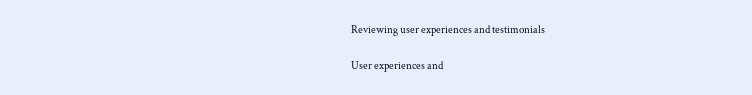Reviewing user experiences and testimonials

User experiences and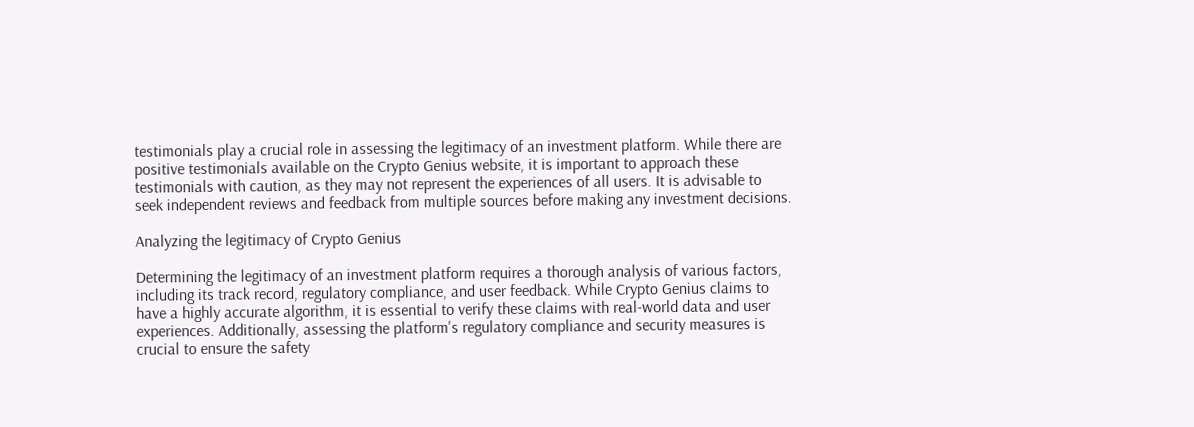testimonials play a crucial role in assessing the legitimacy of an investment platform. While there are positive testimonials available on the Crypto Genius website, it is important to approach these testimonials with caution, as they may not represent the experiences of all users. It is advisable to seek independent reviews and feedback from multiple sources before making any investment decisions.

Analyzing the legitimacy of Crypto Genius

Determining the legitimacy of an investment platform requires a thorough analysis of various factors, including its track record, regulatory compliance, and user feedback. While Crypto Genius claims to have a highly accurate algorithm, it is essential to verify these claims with real-world data and user experiences. Additionally, assessing the platform's regulatory compliance and security measures is crucial to ensure the safety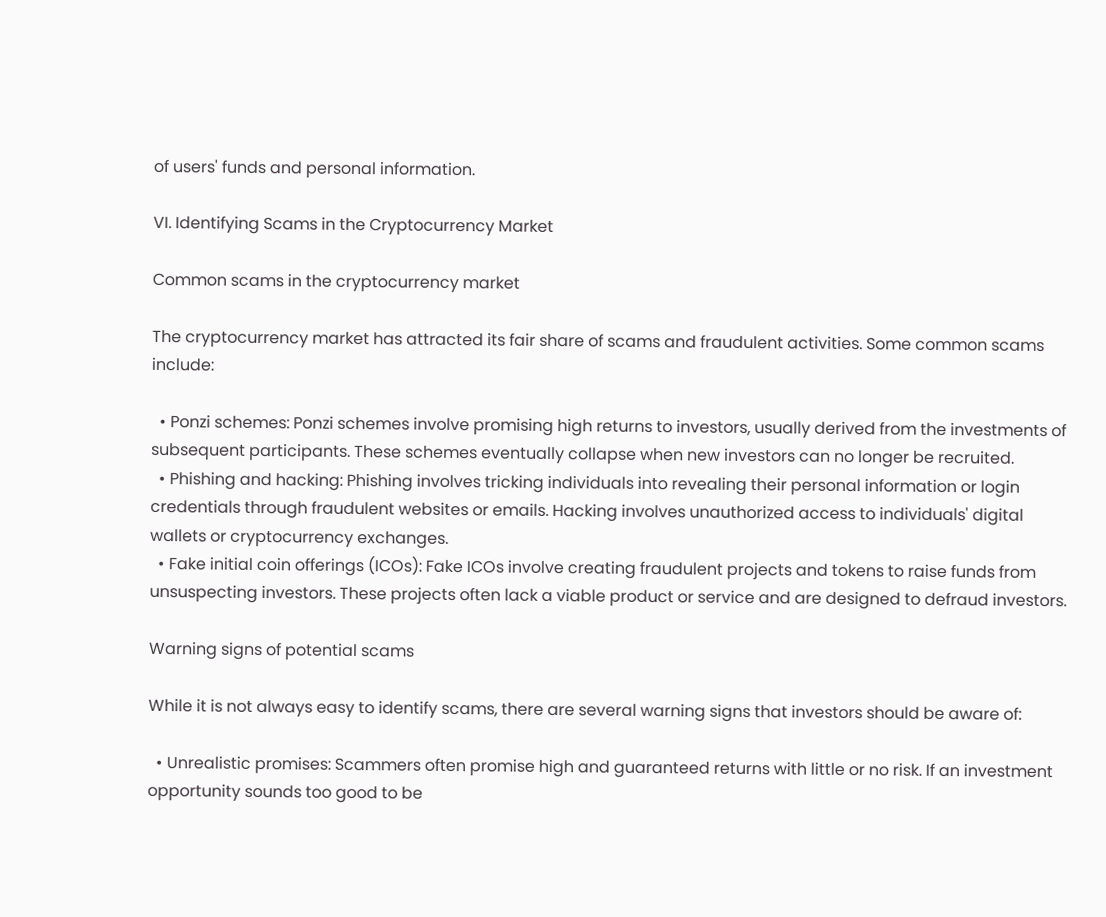of users' funds and personal information.

VI. Identifying Scams in the Cryptocurrency Market

Common scams in the cryptocurrency market

The cryptocurrency market has attracted its fair share of scams and fraudulent activities. Some common scams include:

  • Ponzi schemes: Ponzi schemes involve promising high returns to investors, usually derived from the investments of subsequent participants. These schemes eventually collapse when new investors can no longer be recruited.
  • Phishing and hacking: Phishing involves tricking individuals into revealing their personal information or login credentials through fraudulent websites or emails. Hacking involves unauthorized access to individuals' digital wallets or cryptocurrency exchanges.
  • Fake initial coin offerings (ICOs): Fake ICOs involve creating fraudulent projects and tokens to raise funds from unsuspecting investors. These projects often lack a viable product or service and are designed to defraud investors.

Warning signs of potential scams

While it is not always easy to identify scams, there are several warning signs that investors should be aware of:

  • Unrealistic promises: Scammers often promise high and guaranteed returns with little or no risk. If an investment opportunity sounds too good to be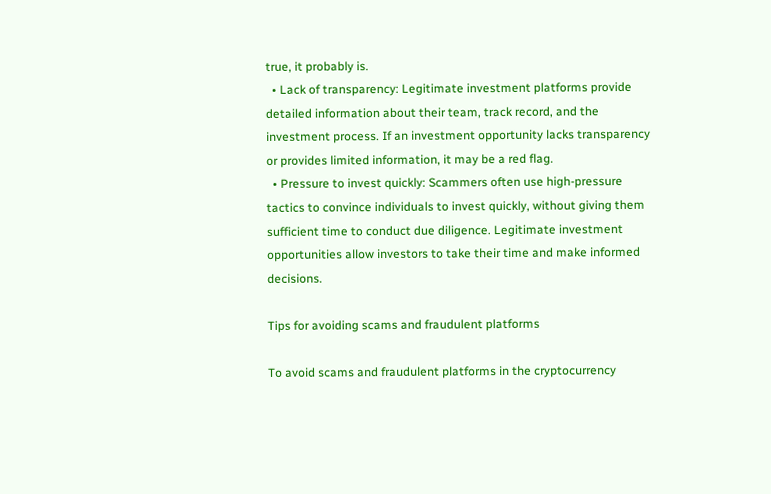true, it probably is.
  • Lack of transparency: Legitimate investment platforms provide detailed information about their team, track record, and the investment process. If an investment opportunity lacks transparency or provides limited information, it may be a red flag.
  • Pressure to invest quickly: Scammers often use high-pressure tactics to convince individuals to invest quickly, without giving them sufficient time to conduct due diligence. Legitimate investment opportunities allow investors to take their time and make informed decisions.

Tips for avoiding scams and fraudulent platforms

To avoid scams and fraudulent platforms in the cryptocurrency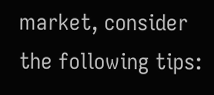market, consider the following tips: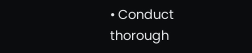• Conduct thorough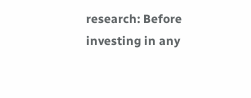research: Before investing in any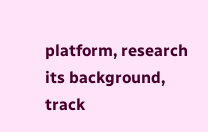platform, research its background, track